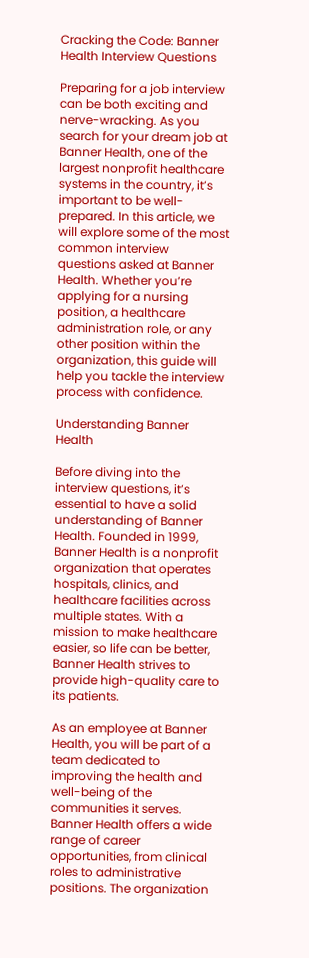Cracking the Code: Banner Health Interview Questions

Preparing for a job interview can be both exciting and nerve-wracking. As you search for your dream job at Banner Health, one of the largest nonprofit healthcare systems in the country, it’s important to be well-prepared. In this article, we will explore some of the most common interview questions asked at Banner Health. Whether you’re applying for a nursing position, a healthcare administration role, or any other position within the organization, this guide will help you tackle the interview process with confidence.

Understanding Banner Health

Before diving into the interview questions, it’s essential to have a solid understanding of Banner Health. Founded in 1999, Banner Health is a nonprofit organization that operates hospitals, clinics, and healthcare facilities across multiple states. With a mission to make healthcare easier, so life can be better, Banner Health strives to provide high-quality care to its patients.

As an employee at Banner Health, you will be part of a team dedicated to improving the health and well-being of the communities it serves. Banner Health offers a wide range of career opportunities, from clinical roles to administrative positions. The organization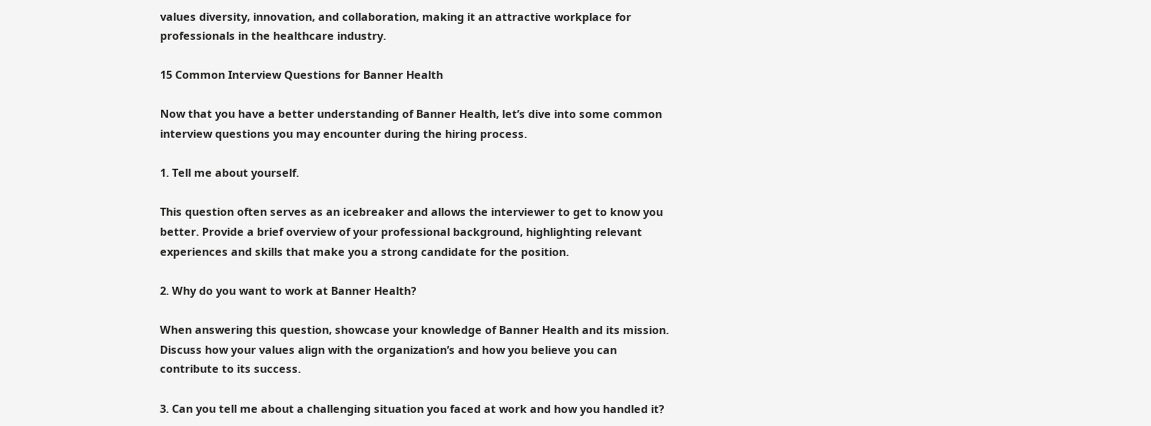values diversity, innovation, and collaboration, making it an attractive workplace for professionals in the healthcare industry.

15 Common Interview Questions for Banner Health

Now that you have a better understanding of Banner Health, let’s dive into some common interview questions you may encounter during the hiring process.

1. Tell me about yourself.

This question often serves as an icebreaker and allows the interviewer to get to know you better. Provide a brief overview of your professional background, highlighting relevant experiences and skills that make you a strong candidate for the position.

2. Why do you want to work at Banner Health?

When answering this question, showcase your knowledge of Banner Health and its mission. Discuss how your values align with the organization’s and how you believe you can contribute to its success.

3. Can you tell me about a challenging situation you faced at work and how you handled it?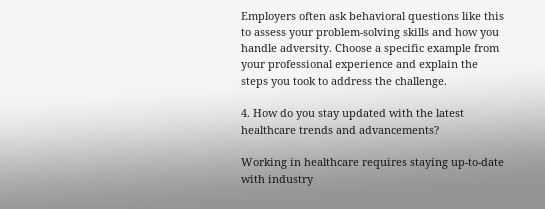Employers often ask behavioral questions like this to assess your problem-solving skills and how you handle adversity. Choose a specific example from your professional experience and explain the steps you took to address the challenge.

4. How do you stay updated with the latest healthcare trends and advancements?

Working in healthcare requires staying up-to-date with industry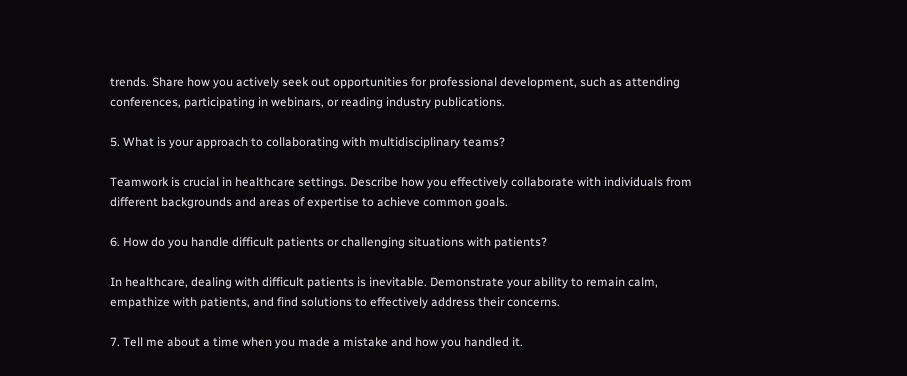trends. Share how you actively seek out opportunities for professional development, such as attending conferences, participating in webinars, or reading industry publications.

5. What is your approach to collaborating with multidisciplinary teams?

Teamwork is crucial in healthcare settings. Describe how you effectively collaborate with individuals from different backgrounds and areas of expertise to achieve common goals.

6. How do you handle difficult patients or challenging situations with patients?

In healthcare, dealing with difficult patients is inevitable. Demonstrate your ability to remain calm, empathize with patients, and find solutions to effectively address their concerns.

7. Tell me about a time when you made a mistake and how you handled it.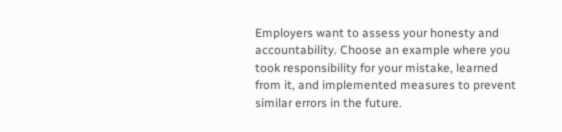Employers want to assess your honesty and accountability. Choose an example where you took responsibility for your mistake, learned from it, and implemented measures to prevent similar errors in the future.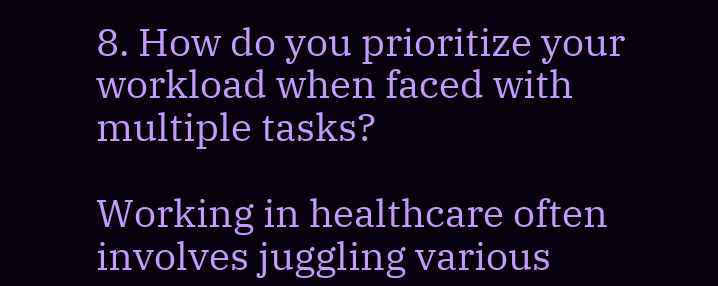8. How do you prioritize your workload when faced with multiple tasks?

Working in healthcare often involves juggling various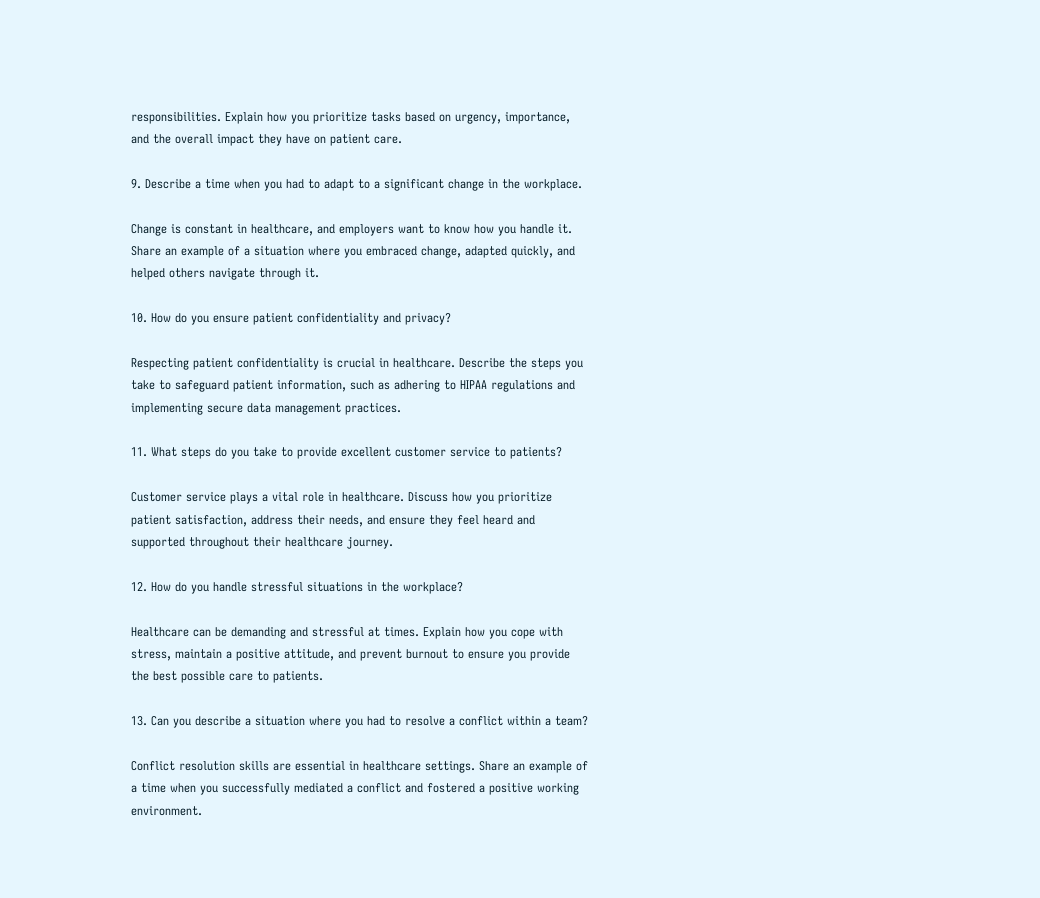responsibilities. Explain how you prioritize tasks based on urgency, importance, and the overall impact they have on patient care.

9. Describe a time when you had to adapt to a significant change in the workplace.

Change is constant in healthcare, and employers want to know how you handle it. Share an example of a situation where you embraced change, adapted quickly, and helped others navigate through it.

10. How do you ensure patient confidentiality and privacy?

Respecting patient confidentiality is crucial in healthcare. Describe the steps you take to safeguard patient information, such as adhering to HIPAA regulations and implementing secure data management practices.

11. What steps do you take to provide excellent customer service to patients?

Customer service plays a vital role in healthcare. Discuss how you prioritize patient satisfaction, address their needs, and ensure they feel heard and supported throughout their healthcare journey.

12. How do you handle stressful situations in the workplace?

Healthcare can be demanding and stressful at times. Explain how you cope with stress, maintain a positive attitude, and prevent burnout to ensure you provide the best possible care to patients.

13. Can you describe a situation where you had to resolve a conflict within a team?

Conflict resolution skills are essential in healthcare settings. Share an example of a time when you successfully mediated a conflict and fostered a positive working environment.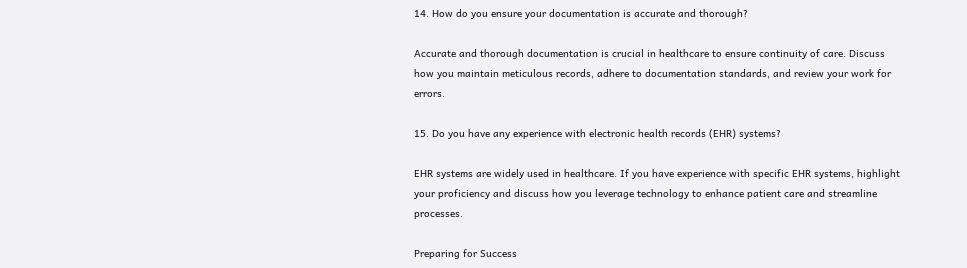14. How do you ensure your documentation is accurate and thorough?

Accurate and thorough documentation is crucial in healthcare to ensure continuity of care. Discuss how you maintain meticulous records, adhere to documentation standards, and review your work for errors.

15. Do you have any experience with electronic health records (EHR) systems?

EHR systems are widely used in healthcare. If you have experience with specific EHR systems, highlight your proficiency and discuss how you leverage technology to enhance patient care and streamline processes.

Preparing for Success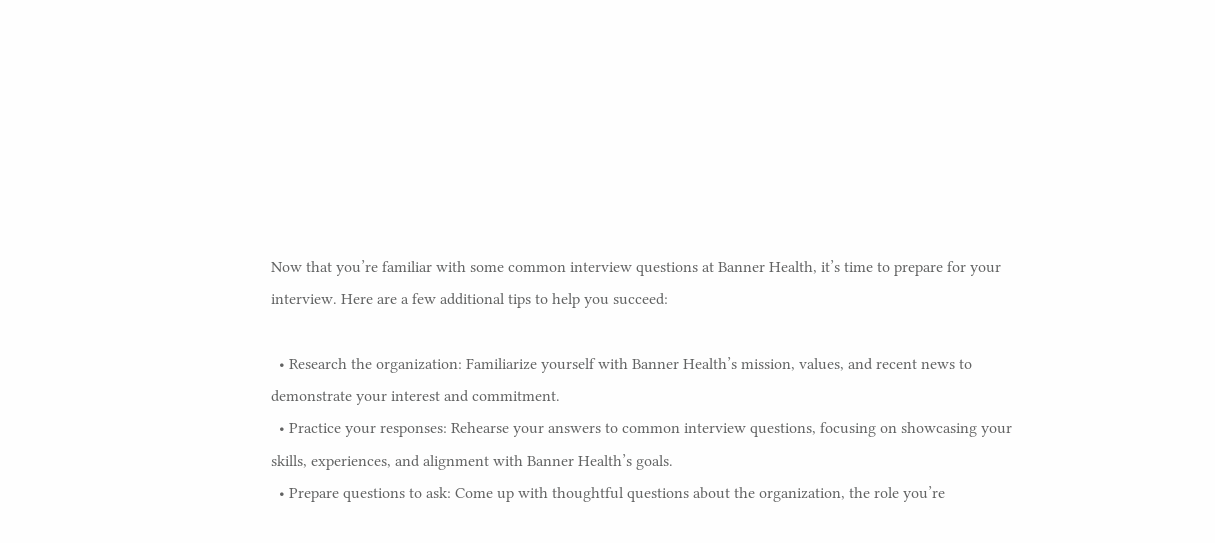Now that you’re familiar with some common interview questions at Banner Health, it’s time to prepare for your interview. Here are a few additional tips to help you succeed:

  • Research the organization: Familiarize yourself with Banner Health’s mission, values, and recent news to demonstrate your interest and commitment.
  • Practice your responses: Rehearse your answers to common interview questions, focusing on showcasing your skills, experiences, and alignment with Banner Health’s goals.
  • Prepare questions to ask: Come up with thoughtful questions about the organization, the role you’re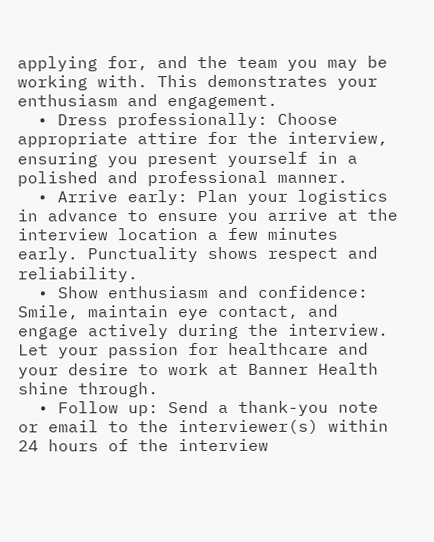applying for, and the team you may be working with. This demonstrates your enthusiasm and engagement.
  • Dress professionally: Choose appropriate attire for the interview, ensuring you present yourself in a polished and professional manner.
  • Arrive early: Plan your logistics in advance to ensure you arrive at the interview location a few minutes early. Punctuality shows respect and reliability.
  • Show enthusiasm and confidence: Smile, maintain eye contact, and engage actively during the interview. Let your passion for healthcare and your desire to work at Banner Health shine through.
  • Follow up: Send a thank-you note or email to the interviewer(s) within 24 hours of the interview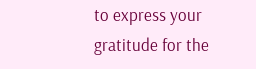to express your gratitude for the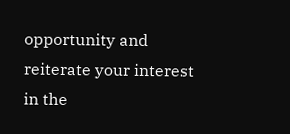opportunity and reiterate your interest in the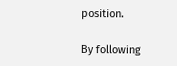position.

By following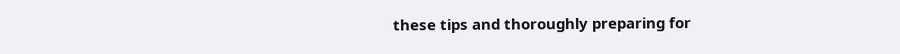these tips and thoroughly preparing for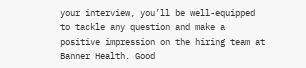your interview, you’ll be well-equipped to tackle any question and make a positive impression on the hiring team at Banner Health. Good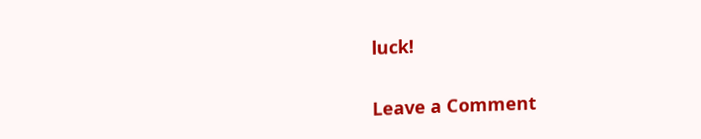luck!

Leave a Comment